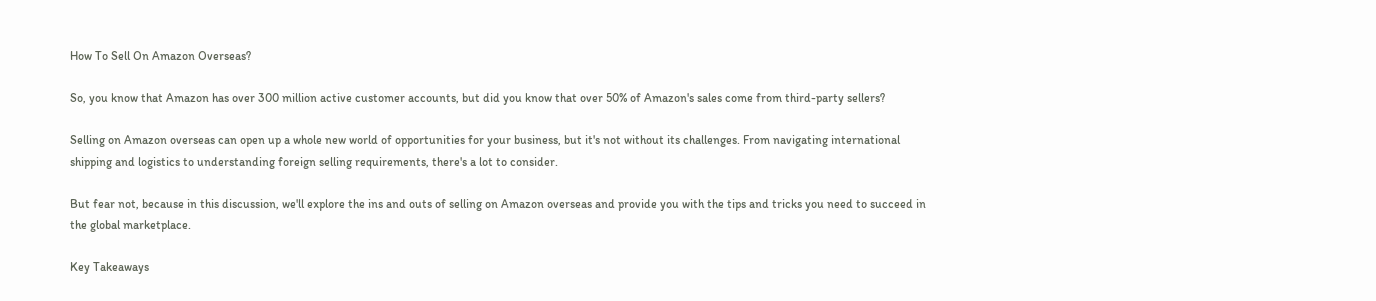How To Sell On Amazon Overseas?

So, you know that Amazon has over 300 million active customer accounts, but did you know that over 50% of Amazon's sales come from third-party sellers?

Selling on Amazon overseas can open up a whole new world of opportunities for your business, but it's not without its challenges. From navigating international shipping and logistics to understanding foreign selling requirements, there's a lot to consider.

But fear not, because in this discussion, we'll explore the ins and outs of selling on Amazon overseas and provide you with the tips and tricks you need to succeed in the global marketplace.

Key Takeaways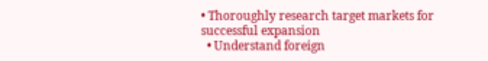• Thoroughly research target markets for successful expansion
  • Understand foreign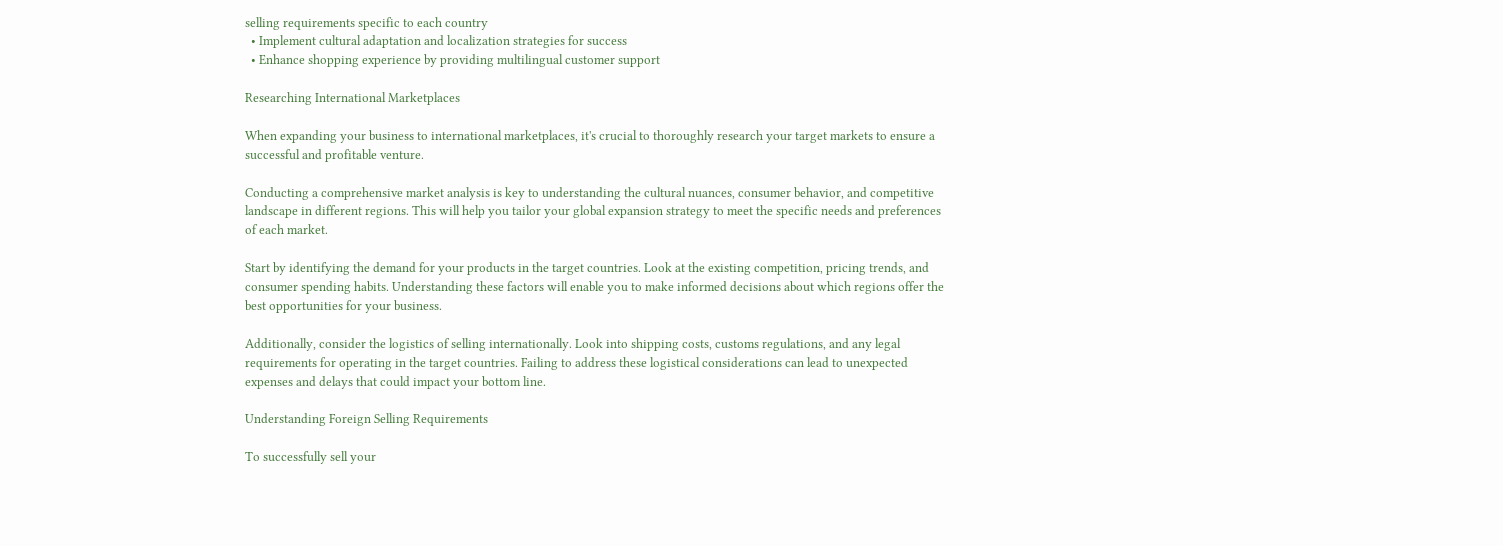selling requirements specific to each country
  • Implement cultural adaptation and localization strategies for success
  • Enhance shopping experience by providing multilingual customer support

Researching International Marketplaces

When expanding your business to international marketplaces, it's crucial to thoroughly research your target markets to ensure a successful and profitable venture.

Conducting a comprehensive market analysis is key to understanding the cultural nuances, consumer behavior, and competitive landscape in different regions. This will help you tailor your global expansion strategy to meet the specific needs and preferences of each market.

Start by identifying the demand for your products in the target countries. Look at the existing competition, pricing trends, and consumer spending habits. Understanding these factors will enable you to make informed decisions about which regions offer the best opportunities for your business.

Additionally, consider the logistics of selling internationally. Look into shipping costs, customs regulations, and any legal requirements for operating in the target countries. Failing to address these logistical considerations can lead to unexpected expenses and delays that could impact your bottom line.

Understanding Foreign Selling Requirements

To successfully sell your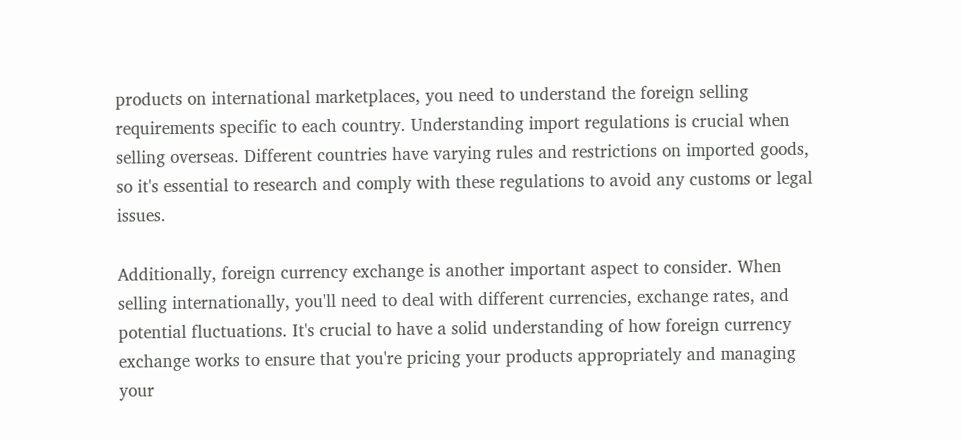products on international marketplaces, you need to understand the foreign selling requirements specific to each country. Understanding import regulations is crucial when selling overseas. Different countries have varying rules and restrictions on imported goods, so it's essential to research and comply with these regulations to avoid any customs or legal issues.

Additionally, foreign currency exchange is another important aspect to consider. When selling internationally, you'll need to deal with different currencies, exchange rates, and potential fluctuations. It's crucial to have a solid understanding of how foreign currency exchange works to ensure that you're pricing your products appropriately and managing your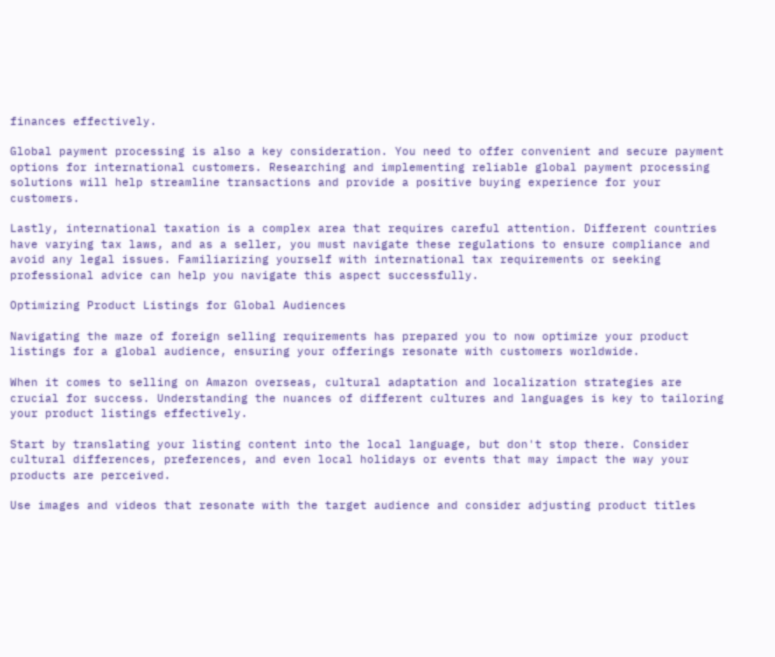finances effectively.

Global payment processing is also a key consideration. You need to offer convenient and secure payment options for international customers. Researching and implementing reliable global payment processing solutions will help streamline transactions and provide a positive buying experience for your customers.

Lastly, international taxation is a complex area that requires careful attention. Different countries have varying tax laws, and as a seller, you must navigate these regulations to ensure compliance and avoid any legal issues. Familiarizing yourself with international tax requirements or seeking professional advice can help you navigate this aspect successfully.

Optimizing Product Listings for Global Audiences

Navigating the maze of foreign selling requirements has prepared you to now optimize your product listings for a global audience, ensuring your offerings resonate with customers worldwide.

When it comes to selling on Amazon overseas, cultural adaptation and localization strategies are crucial for success. Understanding the nuances of different cultures and languages is key to tailoring your product listings effectively.

Start by translating your listing content into the local language, but don't stop there. Consider cultural differences, preferences, and even local holidays or events that may impact the way your products are perceived.

Use images and videos that resonate with the target audience and consider adjusting product titles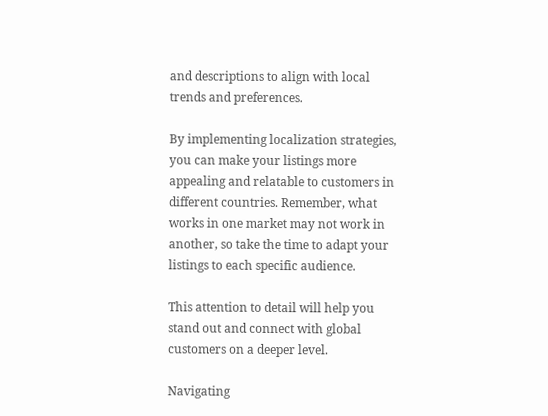and descriptions to align with local trends and preferences.

By implementing localization strategies, you can make your listings more appealing and relatable to customers in different countries. Remember, what works in one market may not work in another, so take the time to adapt your listings to each specific audience.

This attention to detail will help you stand out and connect with global customers on a deeper level.

Navigating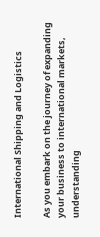International Shipping and Logistics

As you embark on the journey of expanding your business to international markets, understanding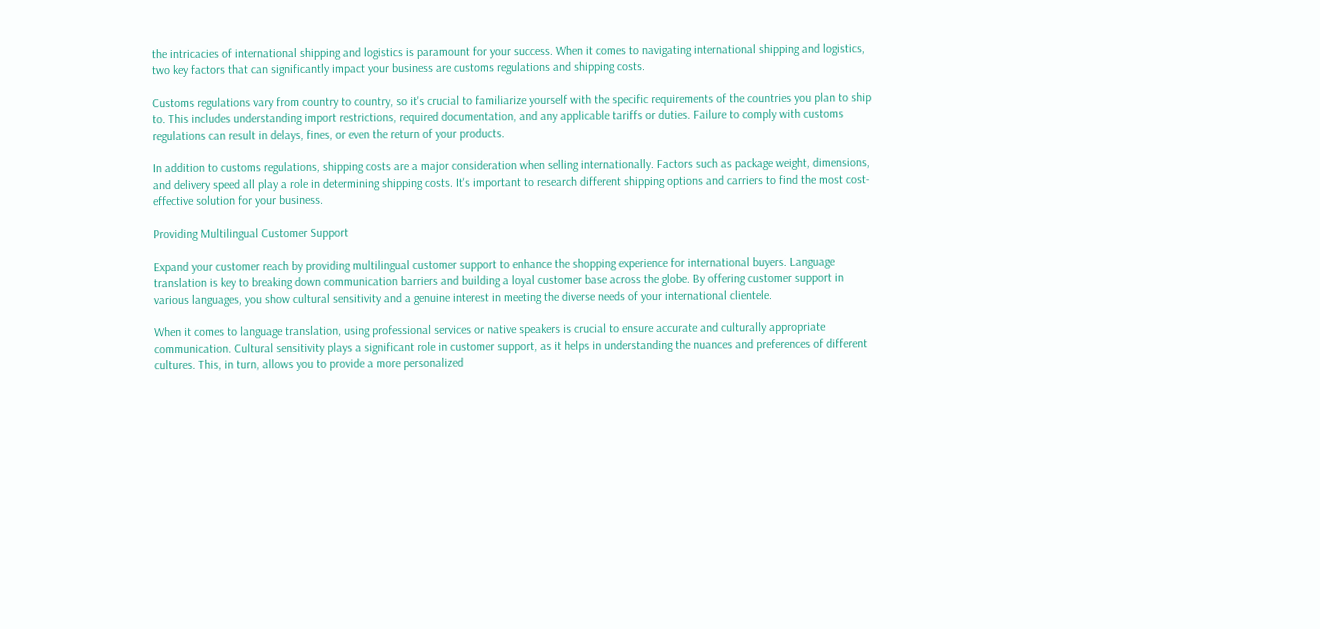the intricacies of international shipping and logistics is paramount for your success. When it comes to navigating international shipping and logistics, two key factors that can significantly impact your business are customs regulations and shipping costs.

Customs regulations vary from country to country, so it's crucial to familiarize yourself with the specific requirements of the countries you plan to ship to. This includes understanding import restrictions, required documentation, and any applicable tariffs or duties. Failure to comply with customs regulations can result in delays, fines, or even the return of your products.

In addition to customs regulations, shipping costs are a major consideration when selling internationally. Factors such as package weight, dimensions, and delivery speed all play a role in determining shipping costs. It's important to research different shipping options and carriers to find the most cost-effective solution for your business.

Providing Multilingual Customer Support

Expand your customer reach by providing multilingual customer support to enhance the shopping experience for international buyers. Language translation is key to breaking down communication barriers and building a loyal customer base across the globe. By offering customer support in various languages, you show cultural sensitivity and a genuine interest in meeting the diverse needs of your international clientele.

When it comes to language translation, using professional services or native speakers is crucial to ensure accurate and culturally appropriate communication. Cultural sensitivity plays a significant role in customer support, as it helps in understanding the nuances and preferences of different cultures. This, in turn, allows you to provide a more personalized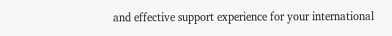and effective support experience for your international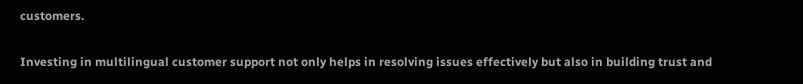customers.

Investing in multilingual customer support not only helps in resolving issues effectively but also in building trust and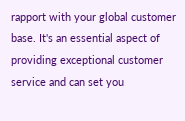rapport with your global customer base. It's an essential aspect of providing exceptional customer service and can set you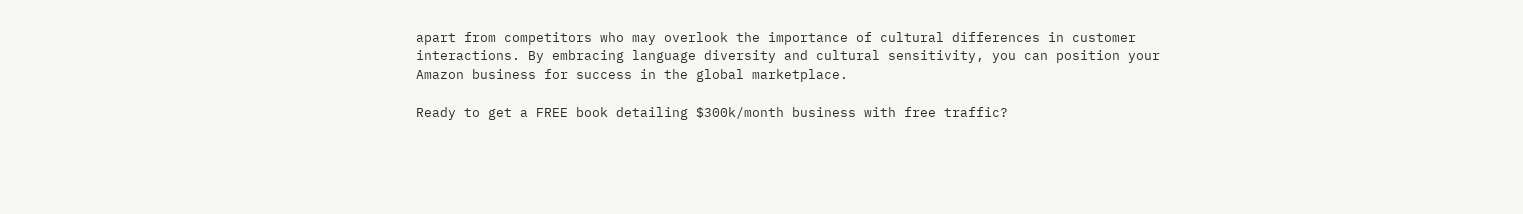apart from competitors who may overlook the importance of cultural differences in customer interactions. By embracing language diversity and cultural sensitivity, you can position your Amazon business for success in the global marketplace.

Ready to get a FREE book detailing $300k/month business with free traffic?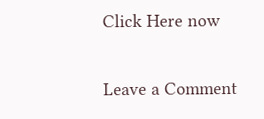Click Here now

Leave a Comment